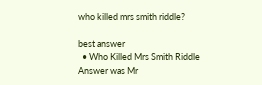who killed mrs smith riddle?

best answer
  • Who Killed Mrs Smith Riddle Answer was Mr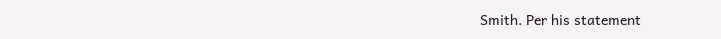Smith. Per his statement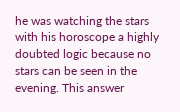he was watching the stars with his horoscope a highly doubted logic because no stars can be seen in the evening. This answer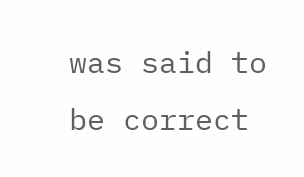was said to be correct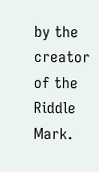by the creator of the Riddle Mark.